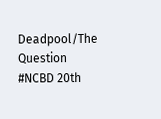Deadpool/The Question #NCBD 20th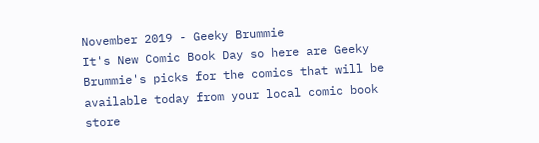November 2019 - Geeky Brummie
It's New Comic Book Day so here are Geeky Brummie's picks for the comics that will be available today from your local comic book store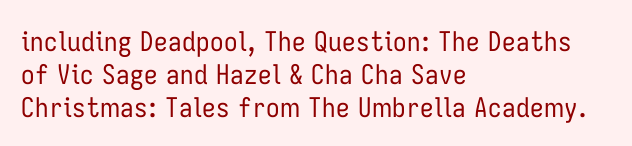including Deadpool, The Question: The Deaths of Vic Sage and Hazel & Cha Cha Save Christmas: Tales from The Umbrella Academy.